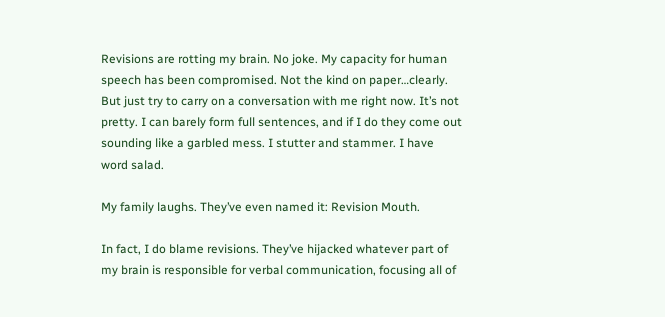Revisions are rotting my brain. No joke. My capacity for human speech has been compromised. Not the kind on paper…clearly. But just try to carry on a conversation with me right now. It’s not pretty. I can barely form full sentences, and if I do they come out sounding like a garbled mess. I stutter and stammer. I have word salad.

My family laughs. They’ve even named it: Revision Mouth.

In fact, I do blame revisions. They’ve hijacked whatever part of my brain is responsible for verbal communication, focusing all of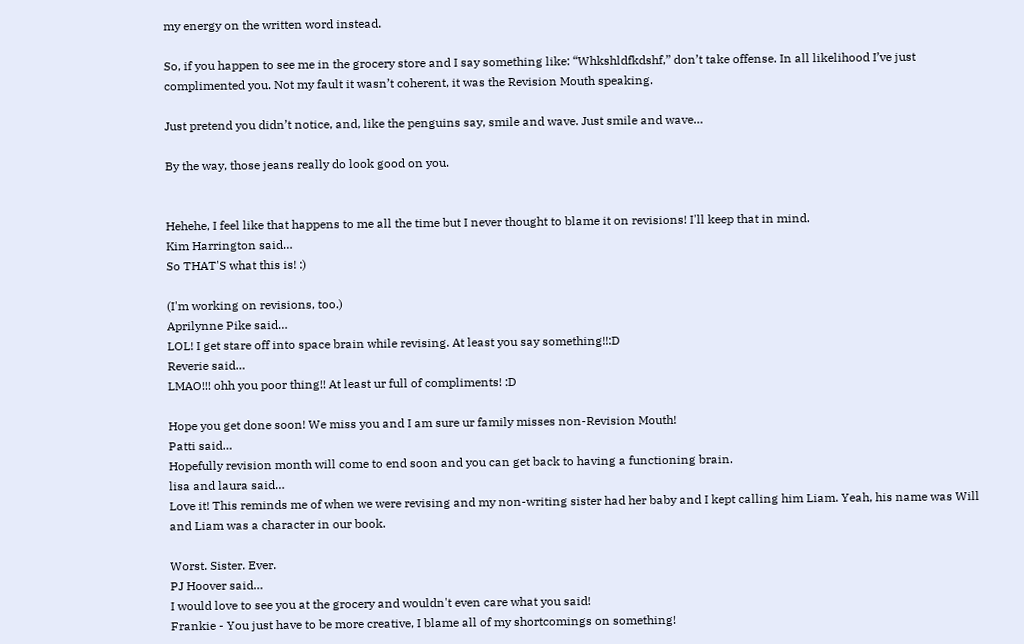my energy on the written word instead.

So, if you happen to see me in the grocery store and I say something like: “Whkshldfkdshf,” don’t take offense. In all likelihood I’ve just complimented you. Not my fault it wasn’t coherent, it was the Revision Mouth speaking.

Just pretend you didn’t notice, and, like the penguins say, smile and wave. Just smile and wave…

By the way, those jeans really do look good on you.


Hehehe, I feel like that happens to me all the time but I never thought to blame it on revisions! I'll keep that in mind.
Kim Harrington said…
So THAT'S what this is! :)

(I'm working on revisions, too.)
Aprilynne Pike said…
LOL! I get stare off into space brain while revising. At least you say something!!:D
Reverie said…
LMAO!!! ohh you poor thing!! At least ur full of compliments! :D

Hope you get done soon! We miss you and I am sure ur family misses non-Revision Mouth!
Patti said…
Hopefully revision month will come to end soon and you can get back to having a functioning brain.
lisa and laura said…
Love it! This reminds me of when we were revising and my non-writing sister had her baby and I kept calling him Liam. Yeah, his name was Will and Liam was a character in our book.

Worst. Sister. Ever.
PJ Hoover said…
I would love to see you at the grocery and wouldn't even care what you said!
Frankie - You just have to be more creative, I blame all of my shortcomings on something!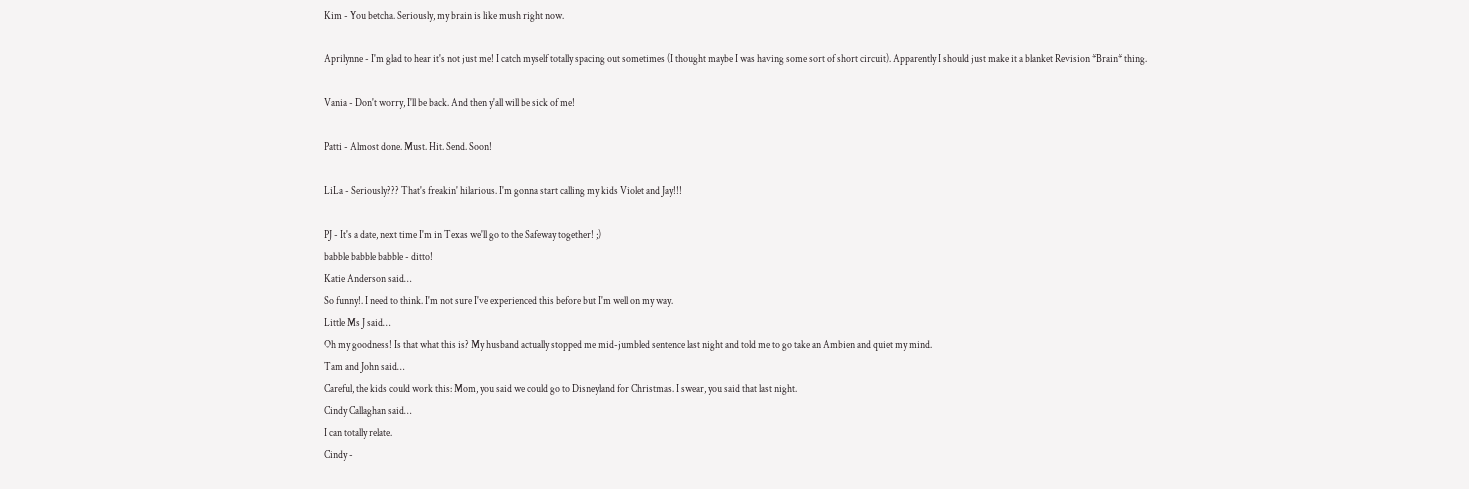Kim - You betcha. Seriously, my brain is like mush right now.

Aprilynne - I'm glad to hear it's not just me! I catch myself totally spacing out sometimes (I thought maybe I was having some sort of short circuit). Apparently I should just make it a blanket Revision *Brain* thing.

Vania - Don't worry, I'll be back. And then y'all will be sick of me!

Patti - Almost done. Must. Hit. Send. Soon!

LiLa - Seriously??? That's freakin' hilarious. I'm gonna start calling my kids Violet and Jay!!!

PJ - It's a date, next time I'm in Texas we'll go to the Safeway together! ;)
babble babble babble - ditto!
Katie Anderson said…
So funny!. I need to think. I'm not sure I've experienced this before but I'm well on my way.
Little Ms J said…
Oh my goodness! Is that what this is? My husband actually stopped me mid-jumbled sentence last night and told me to go take an Ambien and quiet my mind.
Tam and John said…
Careful, the kids could work this: Mom, you said we could go to Disneyland for Christmas. I swear, you said that last night.
Cindy Callaghan said…
I can totally relate.
Cindy -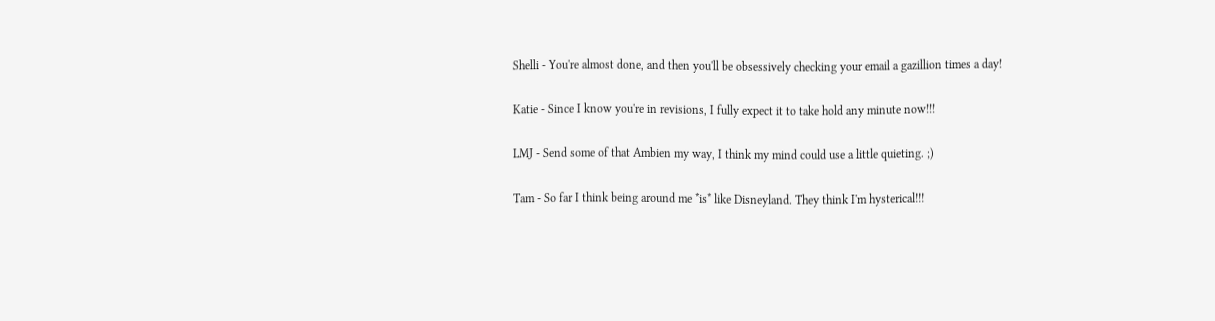Shelli - You're almost done, and then you'll be obsessively checking your email a gazillion times a day!

Katie - Since I know you're in revisions, I fully expect it to take hold any minute now!!!

LMJ - Send some of that Ambien my way, I think my mind could use a little quieting. ;)

Tam - So far I think being around me *is* like Disneyland. They think I'm hysterical!!!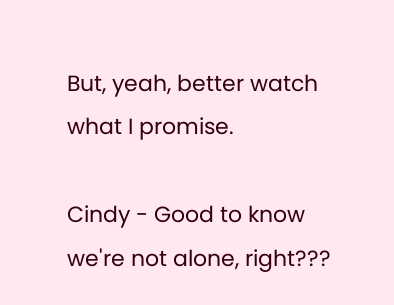But, yeah, better watch what I promise.

Cindy - Good to know we're not alone, right???